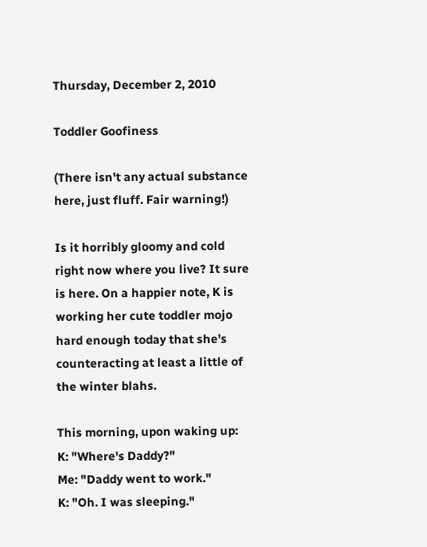Thursday, December 2, 2010

Toddler Goofiness

(There isn't any actual substance here, just fluff. Fair warning!)

Is it horribly gloomy and cold right now where you live? It sure is here. On a happier note, K is working her cute toddler mojo hard enough today that she's counteracting at least a little of the winter blahs.

This morning, upon waking up:
K: "Where's Daddy?"
Me: "Daddy went to work."
K: "Oh. I was sleeping."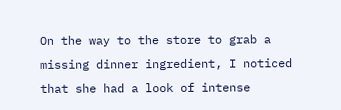On the way to the store to grab a missing dinner ingredient, I noticed that she had a look of intense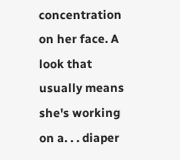concentration on her face. A look that usually means she's working on a. . . diaper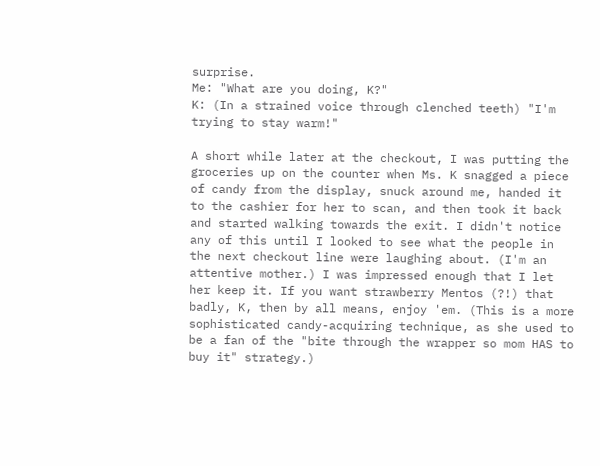surprise.
Me: "What are you doing, K?"
K: (In a strained voice through clenched teeth) "I'm trying to stay warm!"

A short while later at the checkout, I was putting the groceries up on the counter when Ms. K snagged a piece of candy from the display, snuck around me, handed it to the cashier for her to scan, and then took it back and started walking towards the exit. I didn't notice any of this until I looked to see what the people in the next checkout line were laughing about. (I'm an attentive mother.) I was impressed enough that I let her keep it. If you want strawberry Mentos (?!) that badly, K, then by all means, enjoy 'em. (This is a more sophisticated candy-acquiring technique, as she used to be a fan of the "bite through the wrapper so mom HAS to buy it" strategy.)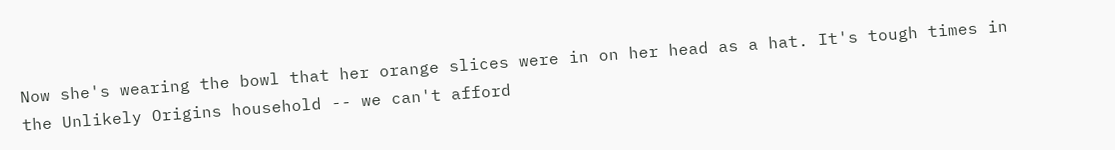Now she's wearing the bowl that her orange slices were in on her head as a hat. It's tough times in the Unlikely Origins household -- we can't afford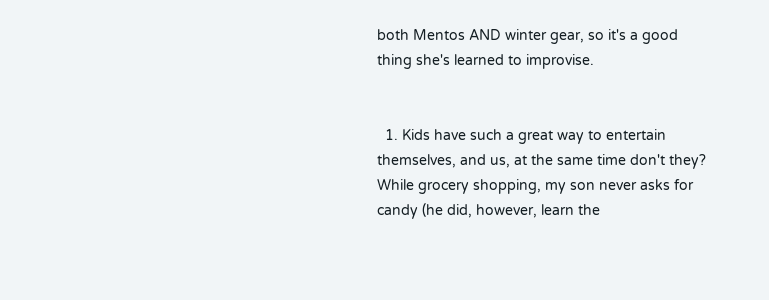both Mentos AND winter gear, so it's a good thing she's learned to improvise.


  1. Kids have such a great way to entertain themselves, and us, at the same time don't they? While grocery shopping, my son never asks for candy (he did, however, learn the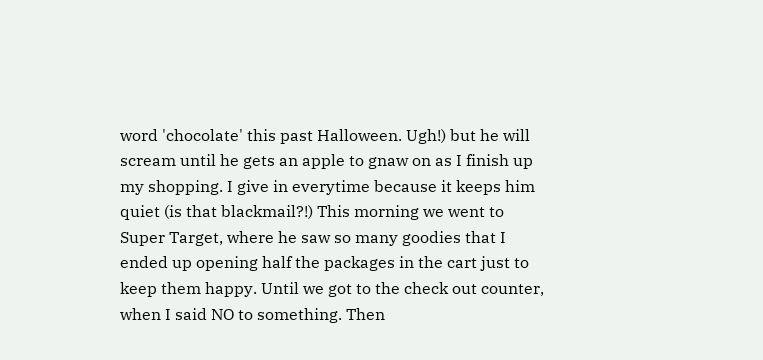word 'chocolate' this past Halloween. Ugh!) but he will scream until he gets an apple to gnaw on as I finish up my shopping. I give in everytime because it keeps him quiet (is that blackmail?!) This morning we went to Super Target, where he saw so many goodies that I ended up opening half the packages in the cart just to keep them happy. Until we got to the check out counter, when I said NO to something. Then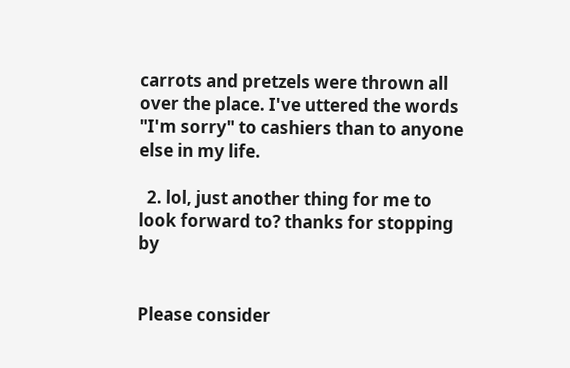carrots and pretzels were thrown all over the place. I've uttered the words "I'm sorry" to cashiers than to anyone else in my life.

  2. lol, just another thing for me to look forward to? thanks for stopping by


Please consider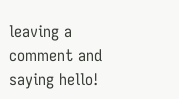leaving a comment and saying hello!